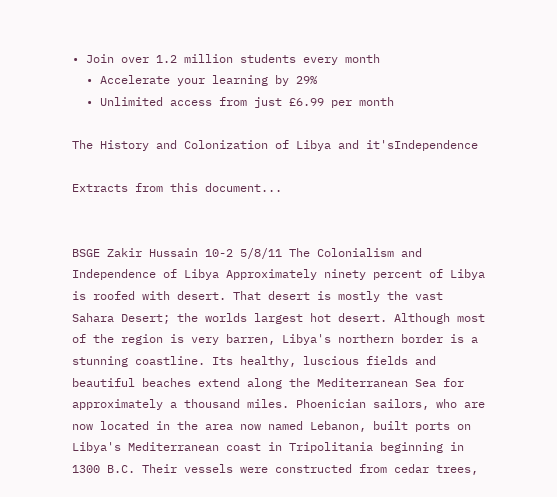• Join over 1.2 million students every month
  • Accelerate your learning by 29%
  • Unlimited access from just £6.99 per month

The History and Colonization of Libya and it'sIndependence

Extracts from this document...


BSGE Zakir Hussain 10-2 5/8/11 The Colonialism and Independence of Libya Approximately ninety percent of Libya is roofed with desert. That desert is mostly the vast Sahara Desert; the worlds largest hot desert. Although most of the region is very barren, Libya's northern border is a stunning coastline. Its healthy, luscious fields and beautiful beaches extend along the Mediterranean Sea for approximately a thousand miles. Phoenician sailors, who are now located in the area now named Lebanon, built ports on Libya's Mediterranean coast in Tripolitania beginning in 1300 B.C. Their vessels were constructed from cedar trees,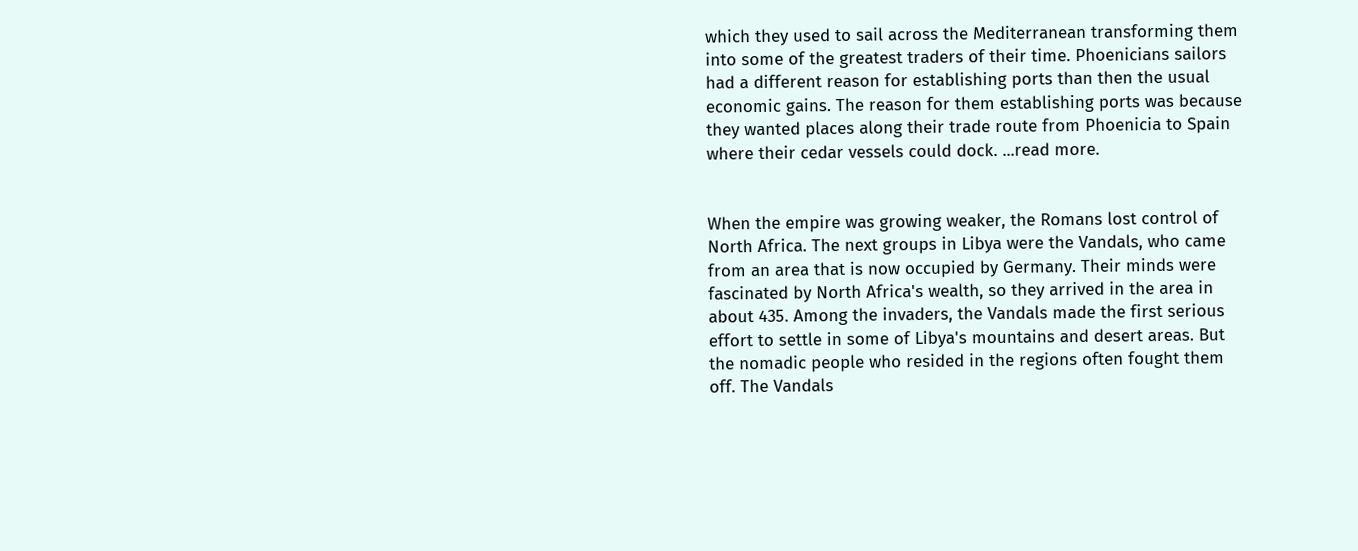which they used to sail across the Mediterranean transforming them into some of the greatest traders of their time. Phoenicians sailors had a different reason for establishing ports than then the usual economic gains. The reason for them establishing ports was because they wanted places along their trade route from Phoenicia to Spain where their cedar vessels could dock. ...read more.


When the empire was growing weaker, the Romans lost control of North Africa. The next groups in Libya were the Vandals, who came from an area that is now occupied by Germany. Their minds were fascinated by North Africa's wealth, so they arrived in the area in about 435. Among the invaders, the Vandals made the first serious effort to settle in some of Libya's mountains and desert areas. But the nomadic people who resided in the regions often fought them off. The Vandals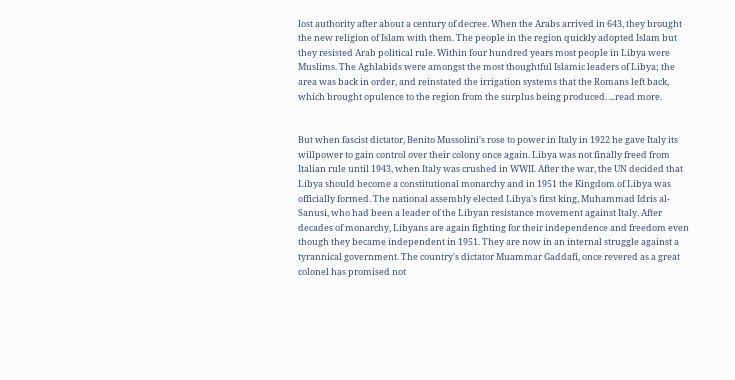lost authority after about a century of decree. When the Arabs arrived in 643, they brought the new religion of Islam with them. The people in the region quickly adopted Islam but they resisted Arab political rule. Within four hundred years most people in Libya were Muslims. The Aghlabids were amongst the most thoughtful Islamic leaders of Libya; the area was back in order, and reinstated the irrigation systems that the Romans left back, which brought opulence to the region from the surplus being produced. ...read more.


But when fascist dictator, Benito Mussolini's rose to power in Italy in 1922 he gave Italy its willpower to gain control over their colony once again. Libya was not finally freed from Italian rule until 1943, when Italy was crushed in WWII. After the war, the UN decided that Libya should become a constitutional monarchy and in 1951 the Kingdom of Libya was officially formed. The national assembly elected Libya's first king, Muhammad Idris al-Sanusi, who had been a leader of the Libyan resistance movement against Italy. After decades of monarchy, Libyans are again fighting for their independence and freedom even though they became independent in 1951. They are now in an internal struggle against a tyrannical government. The country's dictator Muammar Gaddafi, once revered as a great colonel has promised not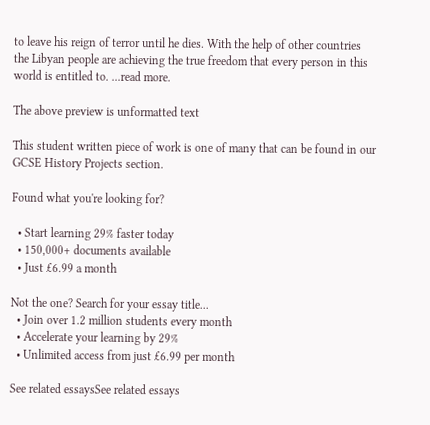to leave his reign of terror until he dies. With the help of other countries the Libyan people are achieving the true freedom that every person in this world is entitled to. ...read more.

The above preview is unformatted text

This student written piece of work is one of many that can be found in our GCSE History Projects section.

Found what you're looking for?

  • Start learning 29% faster today
  • 150,000+ documents available
  • Just £6.99 a month

Not the one? Search for your essay title...
  • Join over 1.2 million students every month
  • Accelerate your learning by 29%
  • Unlimited access from just £6.99 per month

See related essaysSee related essays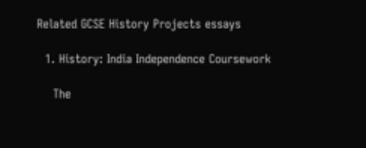Related GCSE History Projects essays

  1. History: India Independence Coursework

    The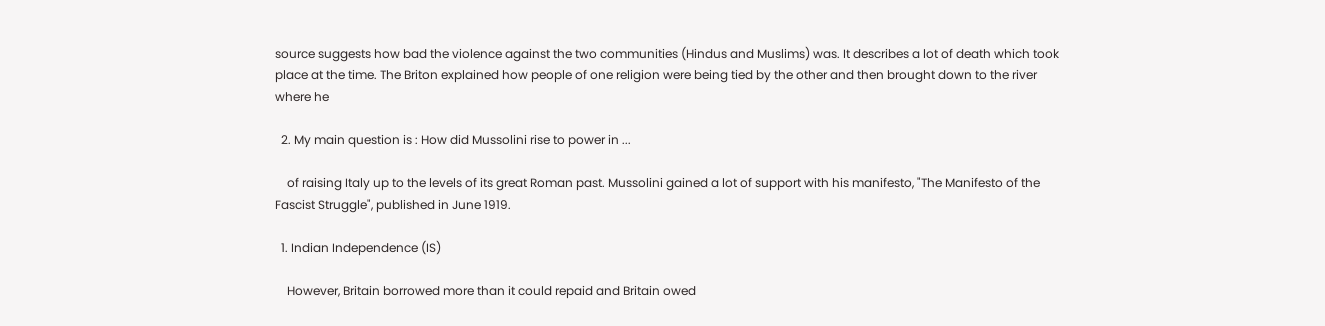source suggests how bad the violence against the two communities (Hindus and Muslims) was. It describes a lot of death which took place at the time. The Briton explained how people of one religion were being tied by the other and then brought down to the river where he

  2. My main question is : How did Mussolini rise to power in ...

    of raising Italy up to the levels of its great Roman past. Mussolini gained a lot of support with his manifesto, "The Manifesto of the Fascist Struggle", published in June 1919.

  1. Indian Independence (IS)

    However, Britain borrowed more than it could repaid and Britain owed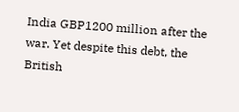India GBP1200 million after the war. Yet despite this debt, the British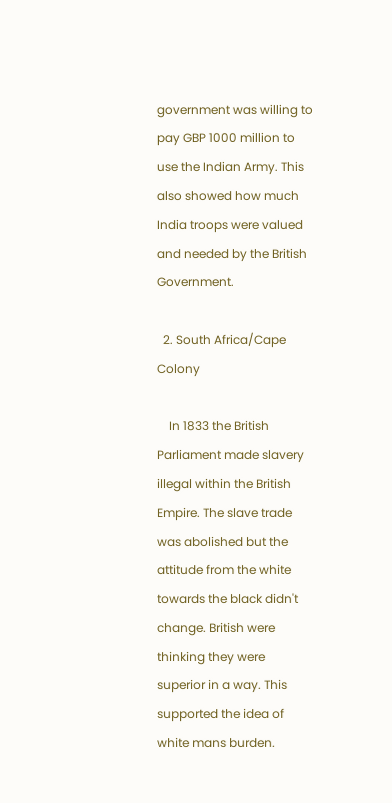government was willing to pay GBP 1000 million to use the Indian Army. This also showed how much India troops were valued and needed by the British Government.

  2. South Africa/Cape Colony

    In 1833 the British Parliament made slavery illegal within the British Empire. The slave trade was abolished but the attitude from the white towards the black didn't change. British were thinking they were superior in a way. This supported the idea of white mans burden.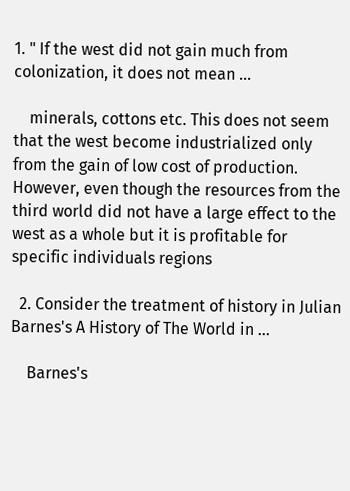1. " If the west did not gain much from colonization, it does not mean ...

    minerals, cottons etc. This does not seem that the west become industrialized only from the gain of low cost of production. However, even though the resources from the third world did not have a large effect to the west as a whole but it is profitable for specific individuals regions

  2. Consider the treatment of history in Julian Barnes's A History of The World in ...

    Barnes's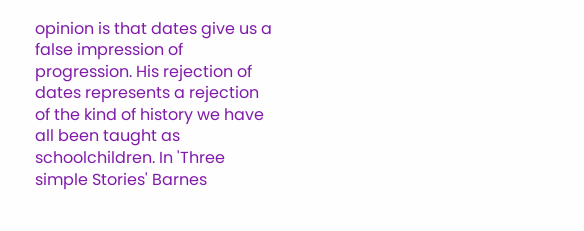opinion is that dates give us a false impression of progression. His rejection of dates represents a rejection of the kind of history we have all been taught as schoolchildren. In 'Three simple Stories' Barnes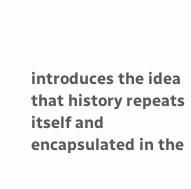introduces the idea that history repeats itself and encapsulated in the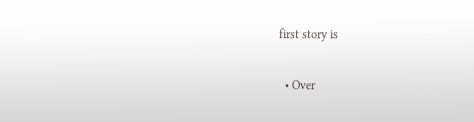first story is

  • Over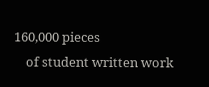160,000 pieces
    of student written work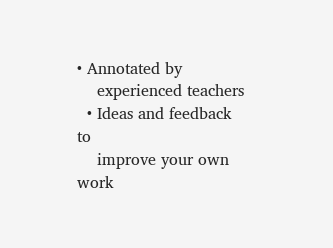• Annotated by
    experienced teachers
  • Ideas and feedback to
    improve your own work